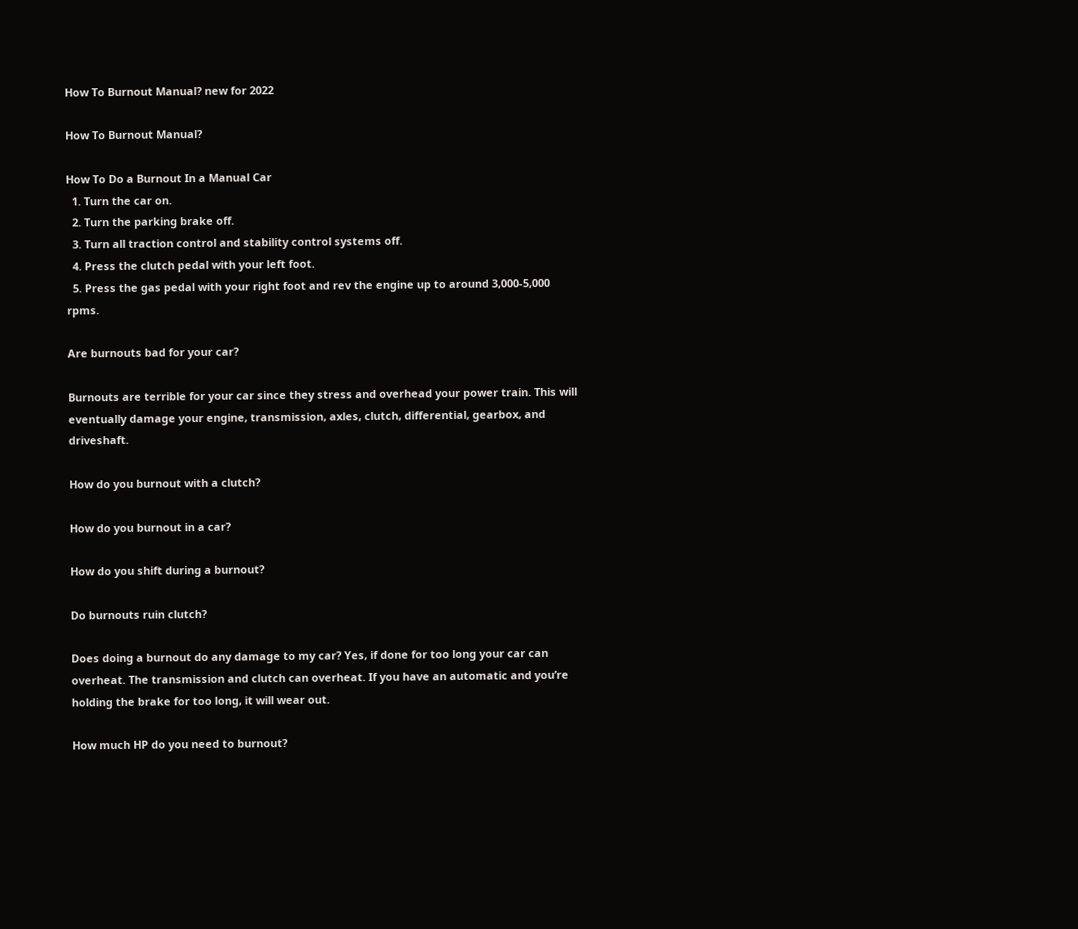How To Burnout Manual? new for 2022

How To Burnout Manual?

How To Do a Burnout In a Manual Car
  1. Turn the car on.
  2. Turn the parking brake off.
  3. Turn all traction control and stability control systems off.
  4. Press the clutch pedal with your left foot.
  5. Press the gas pedal with your right foot and rev the engine up to around 3,000-5,000 rpms.

Are burnouts bad for your car?

Burnouts are terrible for your car since they stress and overhead your power train. This will eventually damage your engine, transmission, axles, clutch, differential, gearbox, and driveshaft.

How do you burnout with a clutch?

How do you burnout in a car?

How do you shift during a burnout?

Do burnouts ruin clutch?

Does doing a burnout do any damage to my car? Yes, if done for too long your car can overheat. The transmission and clutch can overheat. If you have an automatic and you’re holding the brake for too long, it will wear out.

How much HP do you need to burnout?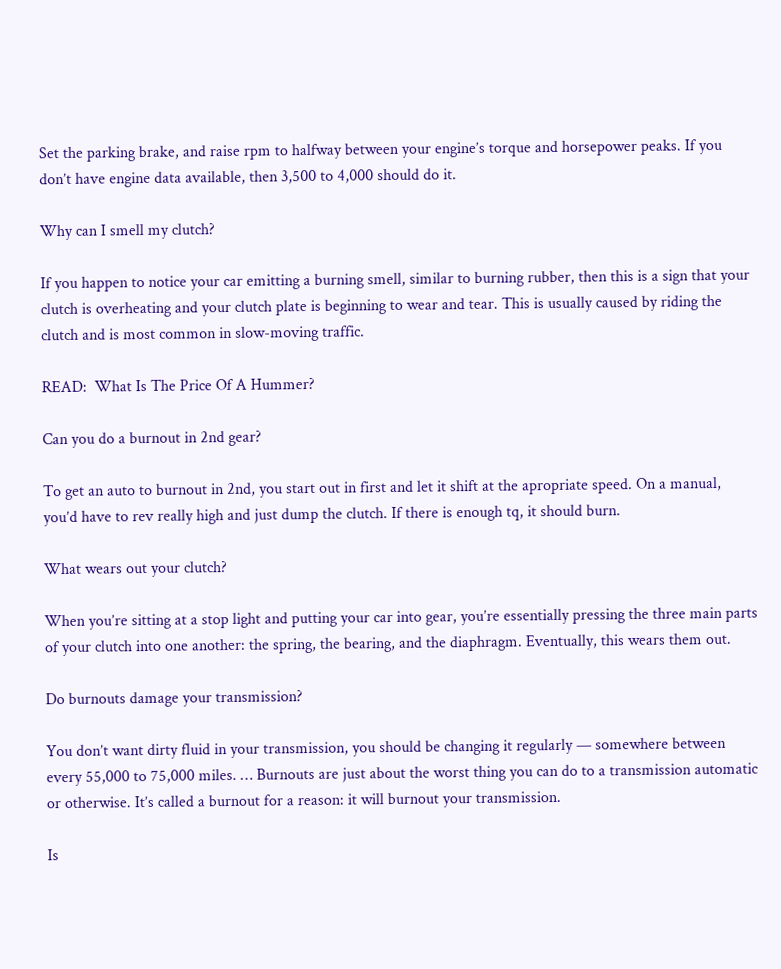Set the parking brake, and raise rpm to halfway between your engine’s torque and horsepower peaks. If you don’t have engine data available, then 3,500 to 4,000 should do it.

Why can I smell my clutch?

If you happen to notice your car emitting a burning smell, similar to burning rubber, then this is a sign that your clutch is overheating and your clutch plate is beginning to wear and tear. This is usually caused by riding the clutch and is most common in slow-moving traffic.

READ:  What Is The Price Of A Hummer?

Can you do a burnout in 2nd gear?

To get an auto to burnout in 2nd, you start out in first and let it shift at the apropriate speed. On a manual, you’d have to rev really high and just dump the clutch. If there is enough tq, it should burn.

What wears out your clutch?

When you’re sitting at a stop light and putting your car into gear, you’re essentially pressing the three main parts of your clutch into one another: the spring, the bearing, and the diaphragm. Eventually, this wears them out.

Do burnouts damage your transmission?

You don’t want dirty fluid in your transmission, you should be changing it regularly — somewhere between every 55,000 to 75,000 miles. … Burnouts are just about the worst thing you can do to a transmission automatic or otherwise. It’s called a burnout for a reason: it will burnout your transmission.

Is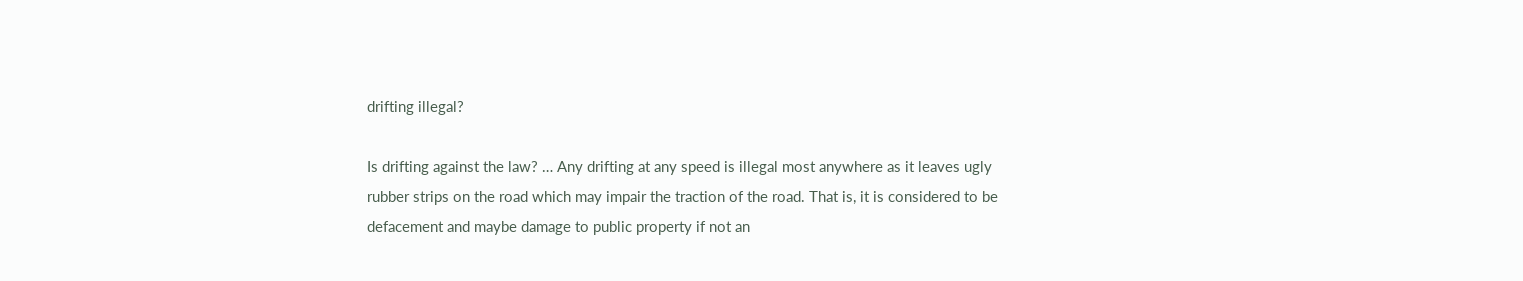drifting illegal?

Is drifting against the law? … Any drifting at any speed is illegal most anywhere as it leaves ugly rubber strips on the road which may impair the traction of the road. That is, it is considered to be defacement and maybe damage to public property if not an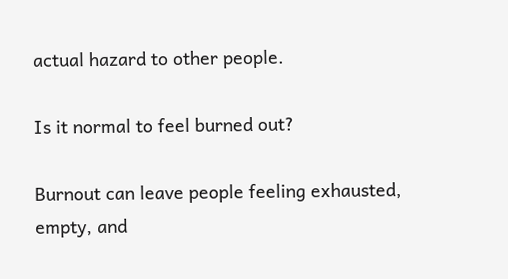actual hazard to other people.

Is it normal to feel burned out?

Burnout can leave people feeling exhausted, empty, and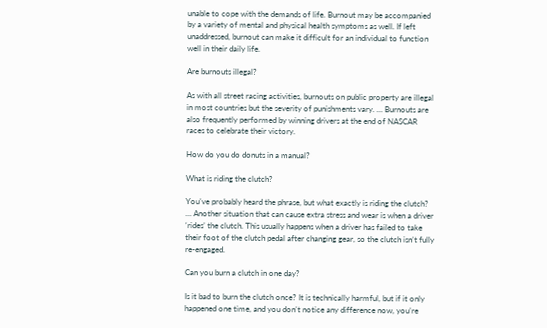unable to cope with the demands of life. Burnout may be accompanied by a variety of mental and physical health symptoms as well. If left unaddressed, burnout can make it difficult for an individual to function well in their daily life.

Are burnouts illegal?

As with all street racing activities, burnouts on public property are illegal in most countries but the severity of punishments vary. … Burnouts are also frequently performed by winning drivers at the end of NASCAR races to celebrate their victory.

How do you do donuts in a manual?

What is riding the clutch?

You’ve probably heard the phrase, but what exactly is riding the clutch? … Another situation that can cause extra stress and wear is when a driver ‘rides’ the clutch. This usually happens when a driver has failed to take their foot of the clutch pedal after changing gear, so the clutch isn’t fully re-engaged.

Can you burn a clutch in one day?

Is it bad to burn the clutch once? It is technically harmful, but if it only happened one time, and you don’t notice any difference now, you’re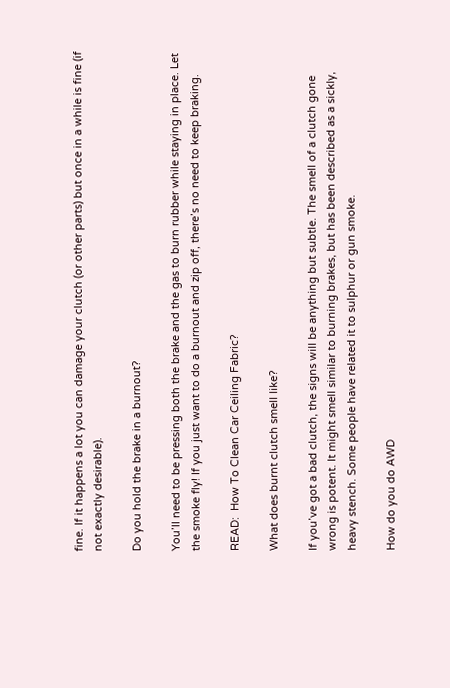fine. If it happens a lot you can damage your clutch (or other parts) but once in a while is fine (if not exactly desirable).

Do you hold the brake in a burnout?

You’ll need to be pressing both the brake and the gas to burn rubber while staying in place. Let the smoke fly! If you just want to do a burnout and zip off, there’s no need to keep braking.

READ:  How To Clean Car Ceiling Fabric?

What does burnt clutch smell like?

If you’ve got a bad clutch, the signs will be anything but subtle. The smell of a clutch gone wrong is potent. It might smell similar to burning brakes, but has been described as a sickly, heavy stench. Some people have related it to sulphur or gun smoke.

How do you do AWD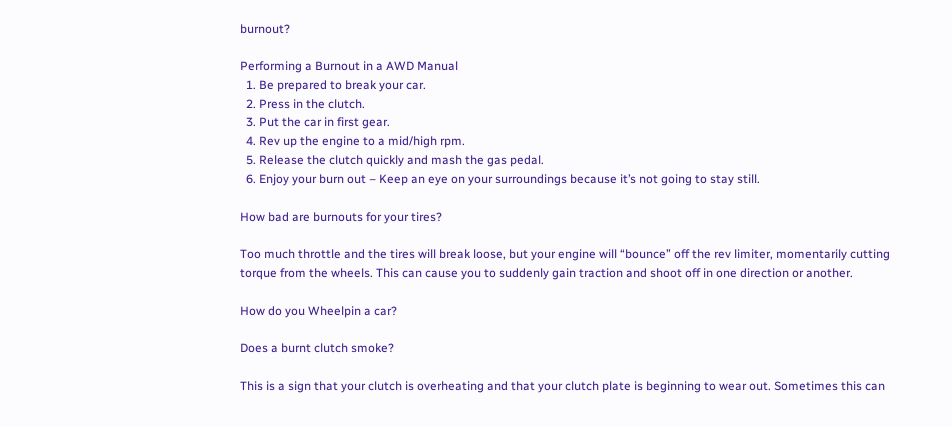burnout?

Performing a Burnout in a AWD Manual
  1. Be prepared to break your car.
  2. Press in the clutch.
  3. Put the car in first gear.
  4. Rev up the engine to a mid/high rpm.
  5. Release the clutch quickly and mash the gas pedal.
  6. Enjoy your burn out – Keep an eye on your surroundings because it’s not going to stay still.

How bad are burnouts for your tires?

Too much throttle and the tires will break loose, but your engine will “bounce” off the rev limiter, momentarily cutting torque from the wheels. This can cause you to suddenly gain traction and shoot off in one direction or another.

How do you Wheelpin a car?

Does a burnt clutch smoke?

This is a sign that your clutch is overheating and that your clutch plate is beginning to wear out. Sometimes this can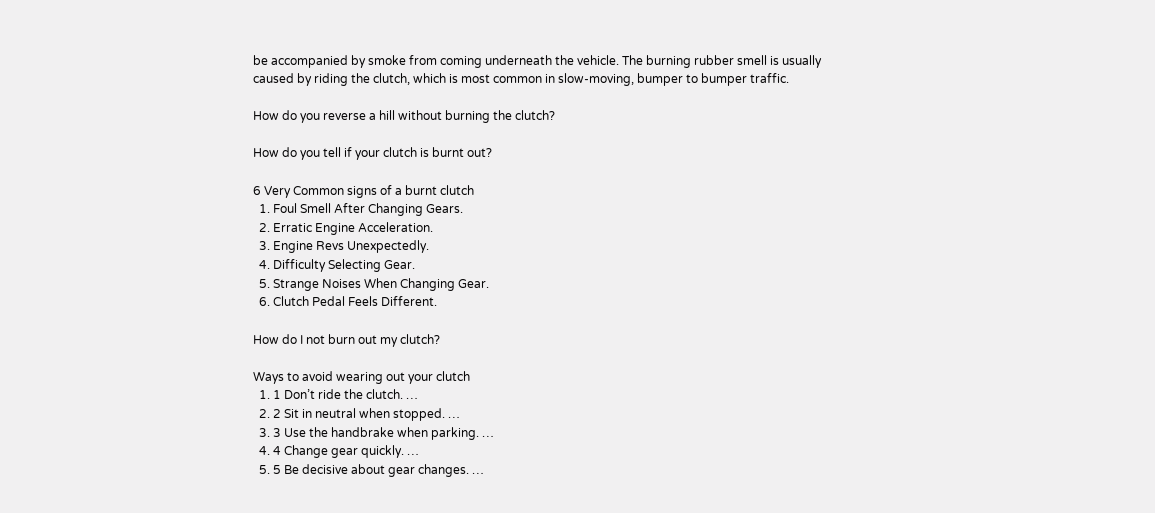be accompanied by smoke from coming underneath the vehicle. The burning rubber smell is usually caused by riding the clutch, which is most common in slow-moving, bumper to bumper traffic.

How do you reverse a hill without burning the clutch?

How do you tell if your clutch is burnt out?

6 Very Common signs of a burnt clutch
  1. Foul Smell After Changing Gears.
  2. Erratic Engine Acceleration.
  3. Engine Revs Unexpectedly.
  4. Difficulty Selecting Gear.
  5. Strange Noises When Changing Gear.
  6. Clutch Pedal Feels Different.

How do I not burn out my clutch?

Ways to avoid wearing out your clutch
  1. 1 Don’t ride the clutch. …
  2. 2 Sit in neutral when stopped. …
  3. 3 Use the handbrake when parking. …
  4. 4 Change gear quickly. …
  5. 5 Be decisive about gear changes. …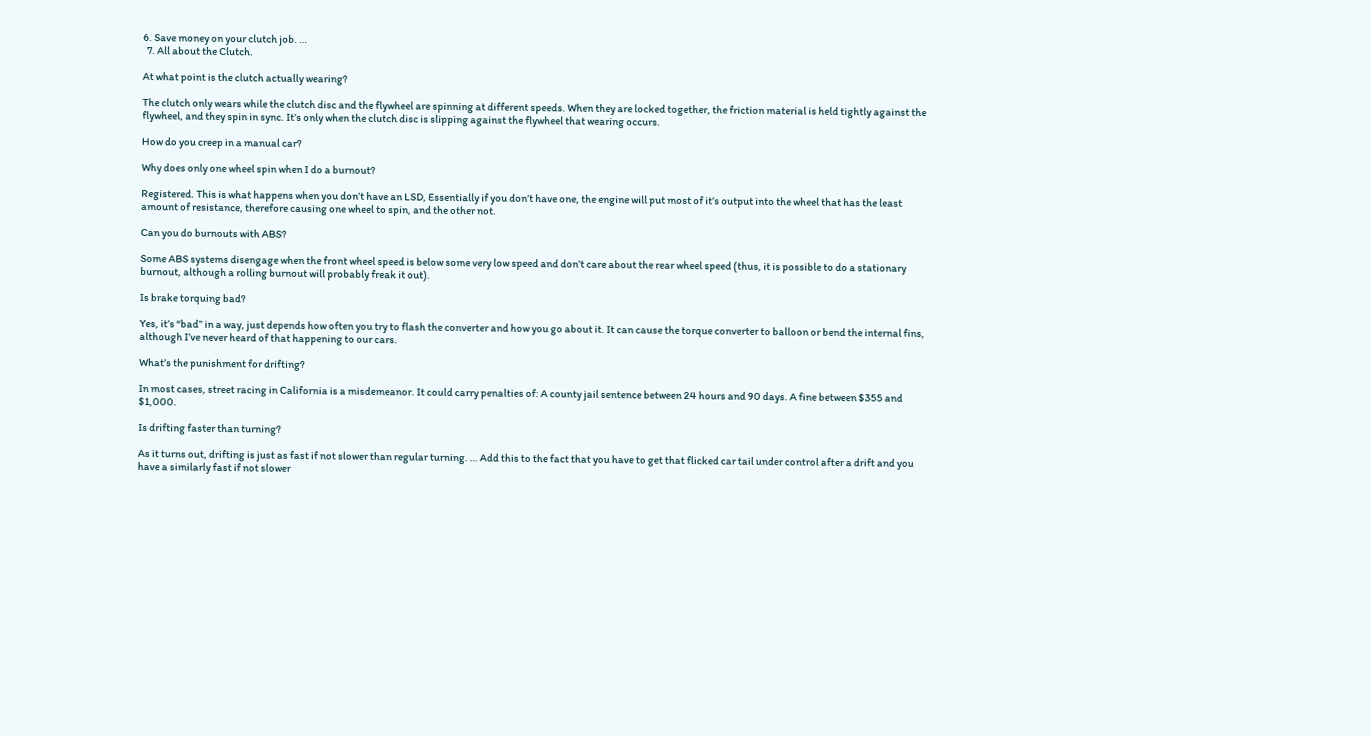6. Save money on your clutch job. …
  7. All about the Clutch.

At what point is the clutch actually wearing?

The clutch only wears while the clutch disc and the flywheel are spinning at different speeds. When they are locked together, the friction material is held tightly against the flywheel, and they spin in sync. It’s only when the clutch disc is slipping against the flywheel that wearing occurs.

How do you creep in a manual car?

Why does only one wheel spin when I do a burnout?

Registered. This is what happens when you don’t have an LSD, Essentially if you don’t have one, the engine will put most of it’s output into the wheel that has the least amount of resistance, therefore causing one wheel to spin, and the other not.

Can you do burnouts with ABS?

Some ABS systems disengage when the front wheel speed is below some very low speed and don’t care about the rear wheel speed (thus, it is possible to do a stationary burnout, although a rolling burnout will probably freak it out).

Is brake torquing bad?

Yes, it’s “bad” in a way, just depends how often you try to flash the converter and how you go about it. It can cause the torque converter to balloon or bend the internal fins, although I’ve never heard of that happening to our cars.

What’s the punishment for drifting?

In most cases, street racing in California is a misdemeanor. It could carry penalties of: A county jail sentence between 24 hours and 90 days. A fine between $355 and $1,000.

Is drifting faster than turning?

As it turns out, drifting is just as fast if not slower than regular turning. … Add this to the fact that you have to get that flicked car tail under control after a drift and you have a similarly fast if not slower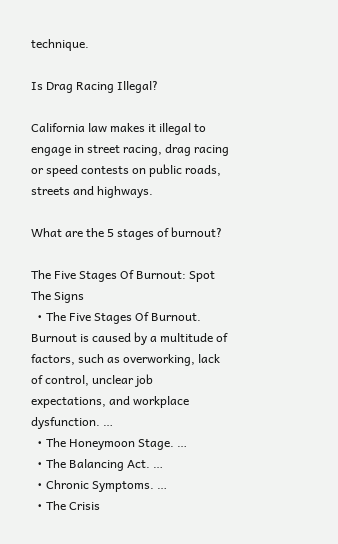technique.

Is Drag Racing Illegal?

California law makes it illegal to engage in street racing, drag racing or speed contests on public roads, streets and highways.

What are the 5 stages of burnout?

The Five Stages Of Burnout: Spot The Signs
  • The Five Stages Of Burnout. Burnout is caused by a multitude of factors, such as overworking, lack of control, unclear job expectations, and workplace dysfunction. …
  • The Honeymoon Stage. …
  • The Balancing Act. …
  • Chronic Symptoms. …
  • The Crisis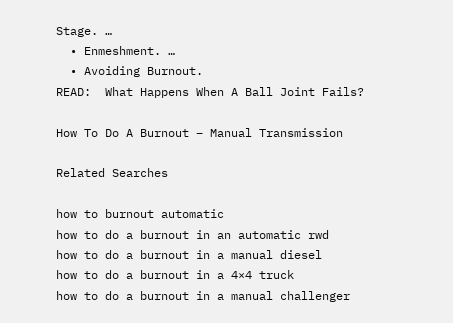Stage. …
  • Enmeshment. …
  • Avoiding Burnout.
READ:  What Happens When A Ball Joint Fails?

How To Do A Burnout – Manual Transmission

Related Searches

how to burnout automatic
how to do a burnout in an automatic rwd
how to do a burnout in a manual diesel
how to do a burnout in a 4×4 truck
how to do a burnout in a manual challenger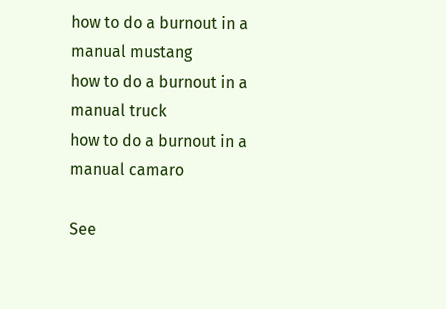how to do a burnout in a manual mustang
how to do a burnout in a manual truck
how to do a burnout in a manual camaro

See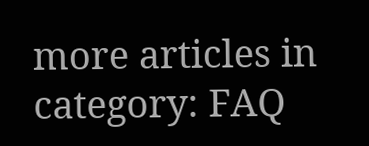more articles in category: FAQ